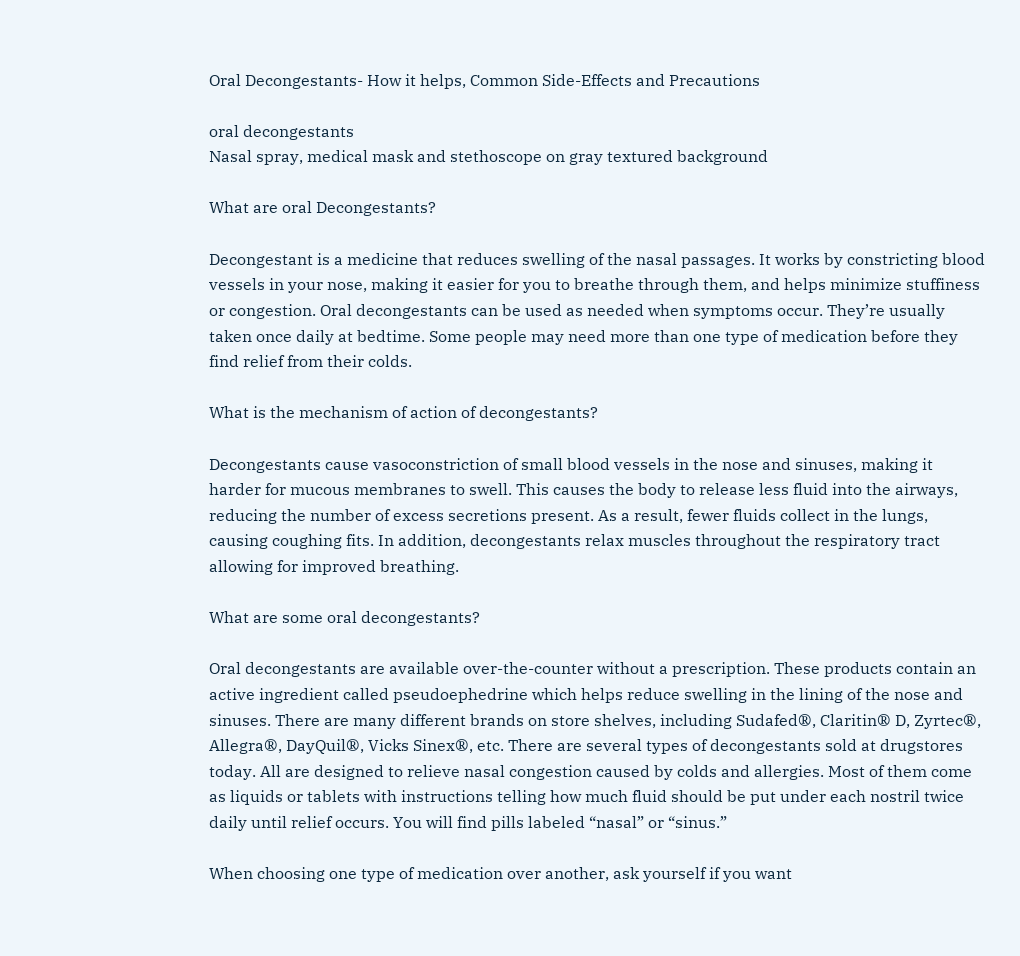Oral Decongestants- How it helps, Common Side-Effects and Precautions

oral decongestants
Nasal spray, medical mask and stethoscope on gray textured background

What are oral Decongestants?

Decongestant is a medicine that reduces swelling of the nasal passages. It works by constricting blood vessels in your nose, making it easier for you to breathe through them, and helps minimize stuffiness or congestion. Oral decongestants can be used as needed when symptoms occur. They’re usually taken once daily at bedtime. Some people may need more than one type of medication before they find relief from their colds.

What is the mechanism of action of decongestants?

Decongestants cause vasoconstriction of small blood vessels in the nose and sinuses, making it harder for mucous membranes to swell. This causes the body to release less fluid into the airways, reducing the number of excess secretions present. As a result, fewer fluids collect in the lungs, causing coughing fits. In addition, decongestants relax muscles throughout the respiratory tract allowing for improved breathing.

What are some oral decongestants?

Oral decongestants are available over-the-counter without a prescription. These products contain an active ingredient called pseudoephedrine which helps reduce swelling in the lining of the nose and sinuses. There are many different brands on store shelves, including Sudafed®, Claritin® D, Zyrtec®, Allegra®, DayQuil®, Vicks Sinex®, etc. There are several types of decongestants sold at drugstores today. All are designed to relieve nasal congestion caused by colds and allergies. Most of them come as liquids or tablets with instructions telling how much fluid should be put under each nostril twice daily until relief occurs. You will find pills labeled “nasal” or “sinus.”

When choosing one type of medication over another, ask yourself if you want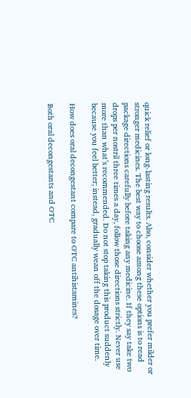quick relief or long-lasting results. Also, consider whether you prefer milder or stronger medicines. The best way to choose among these options is to read package directions carefully before taking any medicine. If they say take two drops per nostril three times a day, follow those directions strictly. Never use more than what’s recommended. Do not stop taking this product suddenly because you feel better; instead, gradually wean off the dosage over time.

How does oral decongestant compare to OTC antihistamines?

Both oral decongestants and OTC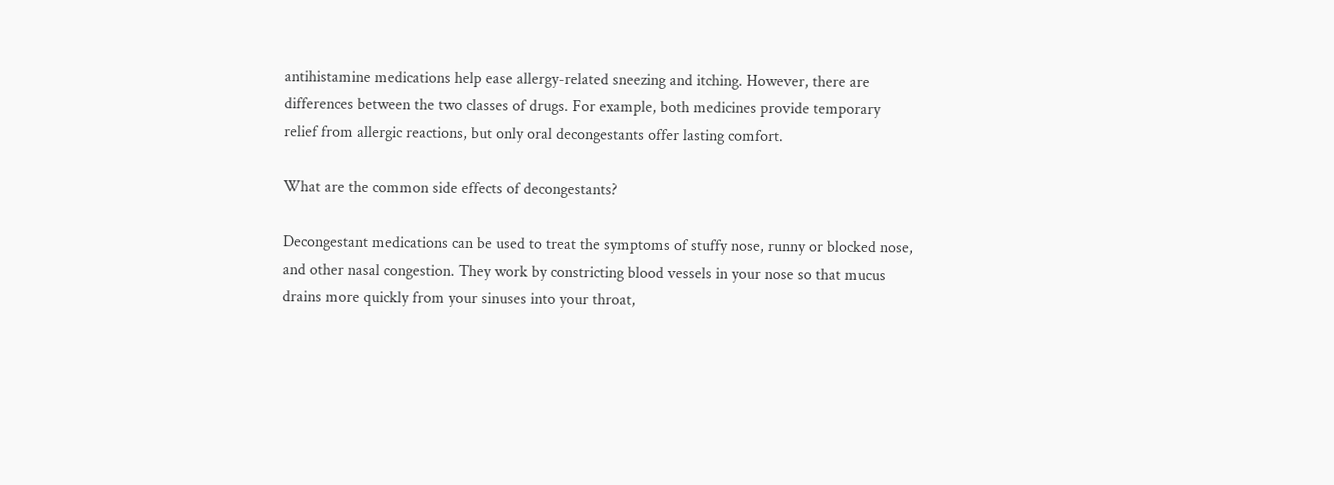antihistamine medications help ease allergy-related sneezing and itching. However, there are differences between the two classes of drugs. For example, both medicines provide temporary relief from allergic reactions, but only oral decongestants offer lasting comfort.

What are the common side effects of decongestants?

Decongestant medications can be used to treat the symptoms of stuffy nose, runny or blocked nose, and other nasal congestion. They work by constricting blood vessels in your nose so that mucus drains more quickly from your sinuses into your throat,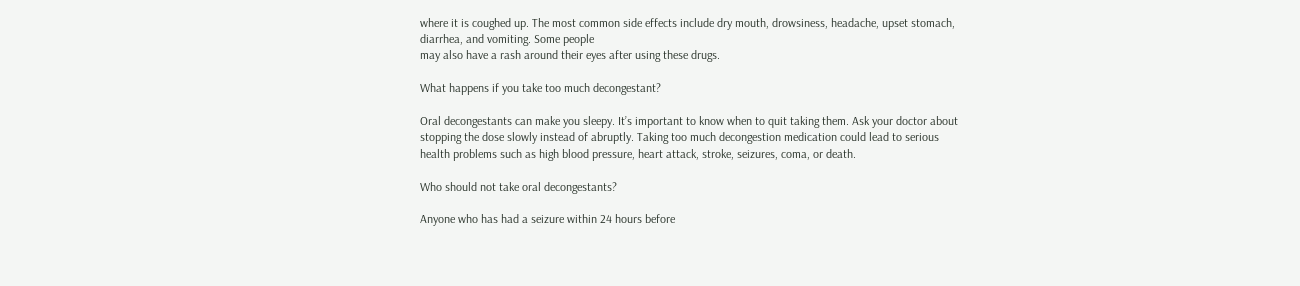where it is coughed up. The most common side effects include dry mouth, drowsiness, headache, upset stomach, diarrhea, and vomiting. Some people
may also have a rash around their eyes after using these drugs.

What happens if you take too much decongestant?

Oral decongestants can make you sleepy. It’s important to know when to quit taking them. Ask your doctor about stopping the dose slowly instead of abruptly. Taking too much decongestion medication could lead to serious health problems such as high blood pressure, heart attack, stroke, seizures, coma, or death.

Who should not take oral decongestants?

Anyone who has had a seizure within 24 hours before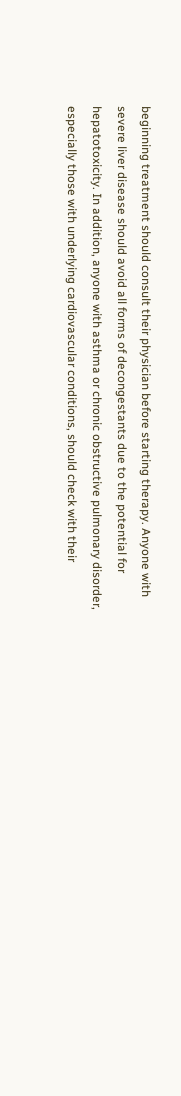beginning treatment should consult their physician before starting therapy. Anyone with severe liver disease should avoid all forms of decongestants due to the potential for hepatotoxicity. In addition, anyone with asthma or chronic obstructive pulmonary disorder, especially those with underlying cardiovascular conditions, should check with their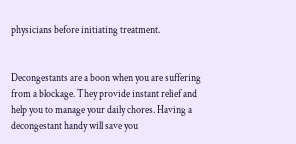physicians before initiating treatment.


Decongestants are a boon when you are suffering from a blockage. They provide instant relief and help you to manage your daily chores. Having a decongestant handy will save you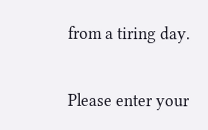from a tiring day.


Please enter your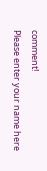comment!
Please enter your name here